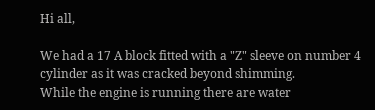Hi all,

We had a 17 A block fitted with a "Z" sleeve on number 4 cylinder as it was cracked beyond shimming.
While the engine is running there are water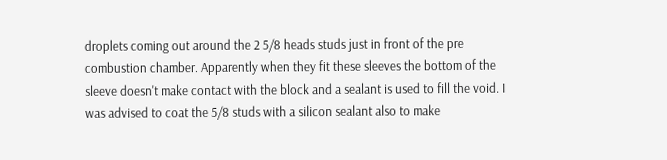droplets coming out around the 2 5/8 heads studs just in front of the pre combustion chamber. Apparently when they fit these sleeves the bottom of the sleeve doesn't make contact with the block and a sealant is used to fill the void. I was advised to coat the 5/8 studs with a silicon sealant also to make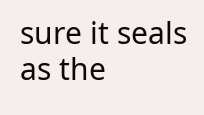sure it seals as the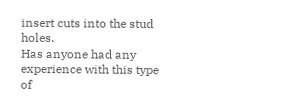insert cuts into the stud holes.
Has anyone had any experience with this type of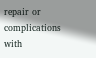repair or complications with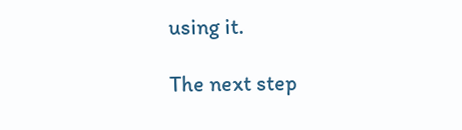using it.

The next step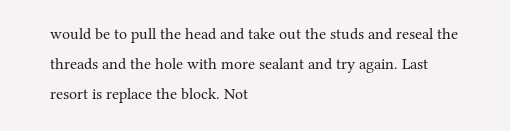would be to pull the head and take out the studs and reseal the threads and the hole with more sealant and try again. Last resort is replace the block. Not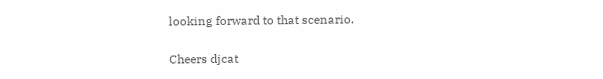looking forward to that scenario.

Cheers djcat